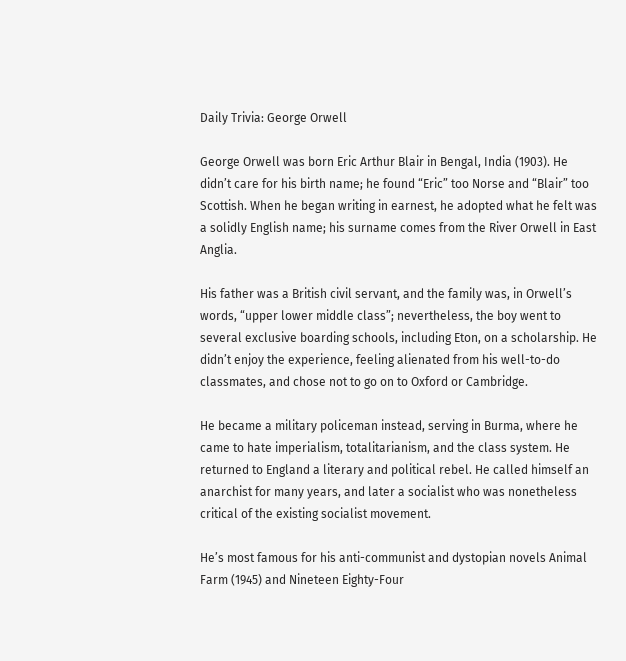Daily Trivia: George Orwell

George Orwell was born Eric Arthur Blair in Bengal, India (1903). He didn’t care for his birth name; he found “Eric” too Norse and “Blair” too Scottish. When he began writing in earnest, he adopted what he felt was a solidly English name; his surname comes from the River Orwell in East Anglia.

His father was a British civil servant, and the family was, in Orwell’s words, “upper lower middle class”; nevertheless, the boy went to several exclusive boarding schools, including Eton, on a scholarship. He didn’t enjoy the experience, feeling alienated from his well-to-do classmates, and chose not to go on to Oxford or Cambridge.

He became a military policeman instead, serving in Burma, where he came to hate imperialism, totalitarianism, and the class system. He returned to England a literary and political rebel. He called himself an anarchist for many years, and later a socialist who was nonetheless critical of the existing socialist movement.

He’s most famous for his anti-communist and dystopian novels Animal Farm (1945) and Nineteen Eighty-Four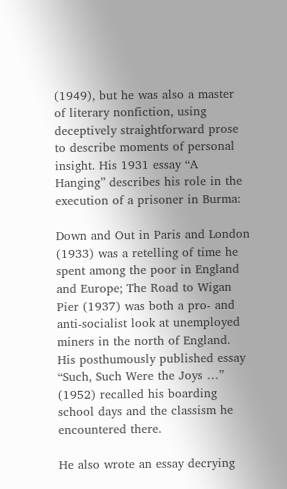(1949), but he was also a master of literary nonfiction, using deceptively straightforward prose to describe moments of personal insight. His 1931 essay “A Hanging” describes his role in the execution of a prisoner in Burma:

Down and Out in Paris and London (1933) was a retelling of time he spent among the poor in England and Europe; The Road to Wigan Pier (1937) was both a pro- and anti-socialist look at unemployed miners in the north of England. His posthumously published essay “Such, Such Were the Joys …” (1952) recalled his boarding school days and the classism he encountered there.

He also wrote an essay decrying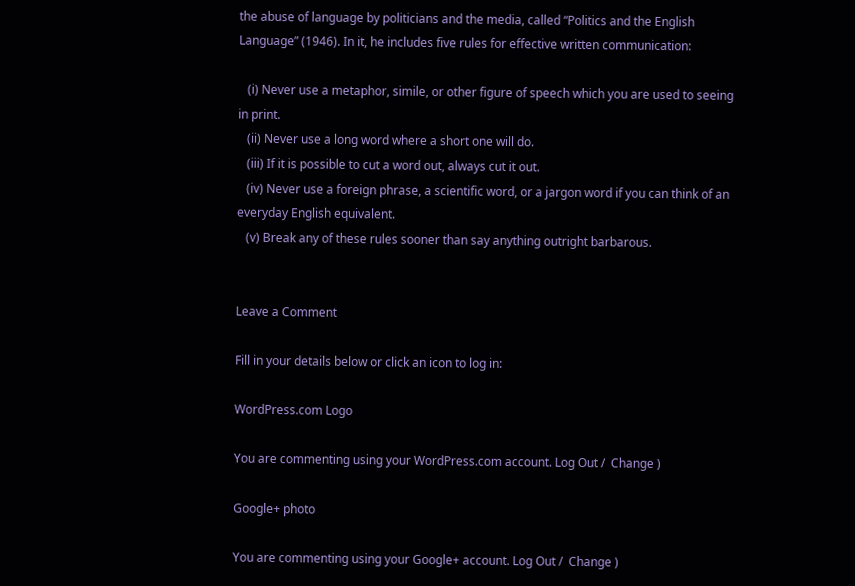the abuse of language by politicians and the media, called “Politics and the English Language” (1946). In it, he includes five rules for effective written communication:

   (i) Never use a metaphor, simile, or other figure of speech which you are used to seeing in print.
   (ii) Never use a long word where a short one will do.
   (iii) If it is possible to cut a word out, always cut it out.
   (iv) Never use a foreign phrase, a scientific word, or a jargon word if you can think of an everyday English equivalent.
   (v) Break any of these rules sooner than say anything outright barbarous.


Leave a Comment

Fill in your details below or click an icon to log in:

WordPress.com Logo

You are commenting using your WordPress.com account. Log Out /  Change )

Google+ photo

You are commenting using your Google+ account. Log Out /  Change )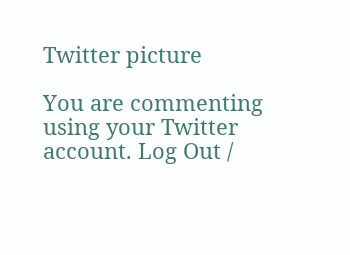Twitter picture

You are commenting using your Twitter account. Log Out /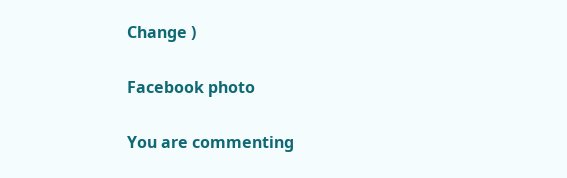Change )

Facebook photo

You are commenting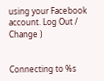using your Facebook account. Log Out /  Change )


Connecting to %s